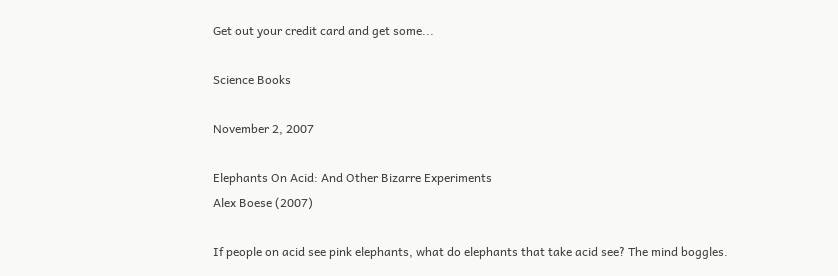Get out your credit card and get some...

Science Books

November 2, 2007

Elephants On Acid: And Other Bizarre Experiments
Alex Boese (2007)

If people on acid see pink elephants, what do elephants that take acid see? The mind boggles.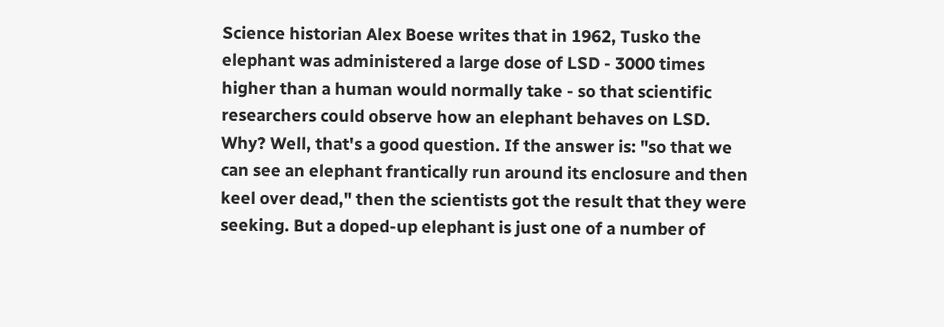Science historian Alex Boese writes that in 1962, Tusko the elephant was administered a large dose of LSD - 3000 times higher than a human would normally take - so that scientific researchers could observe how an elephant behaves on LSD. Why? Well, that's a good question. If the answer is: "so that we can see an elephant frantically run around its enclosure and then keel over dead," then the scientists got the result that they were seeking. But a doped-up elephant is just one of a number of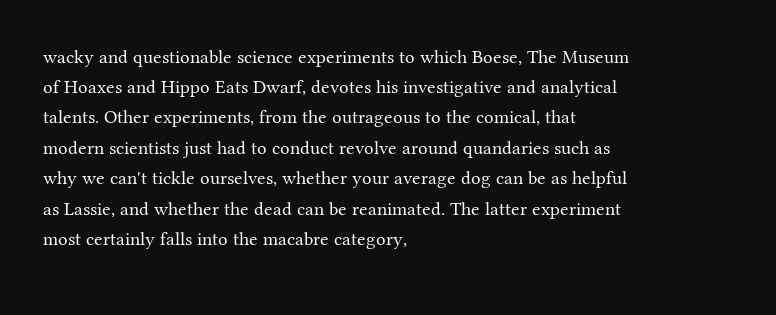wacky and questionable science experiments to which Boese, The Museum of Hoaxes and Hippo Eats Dwarf, devotes his investigative and analytical talents. Other experiments, from the outrageous to the comical, that modern scientists just had to conduct revolve around quandaries such as why we can't tickle ourselves, whether your average dog can be as helpful as Lassie, and whether the dead can be reanimated. The latter experiment most certainly falls into the macabre category,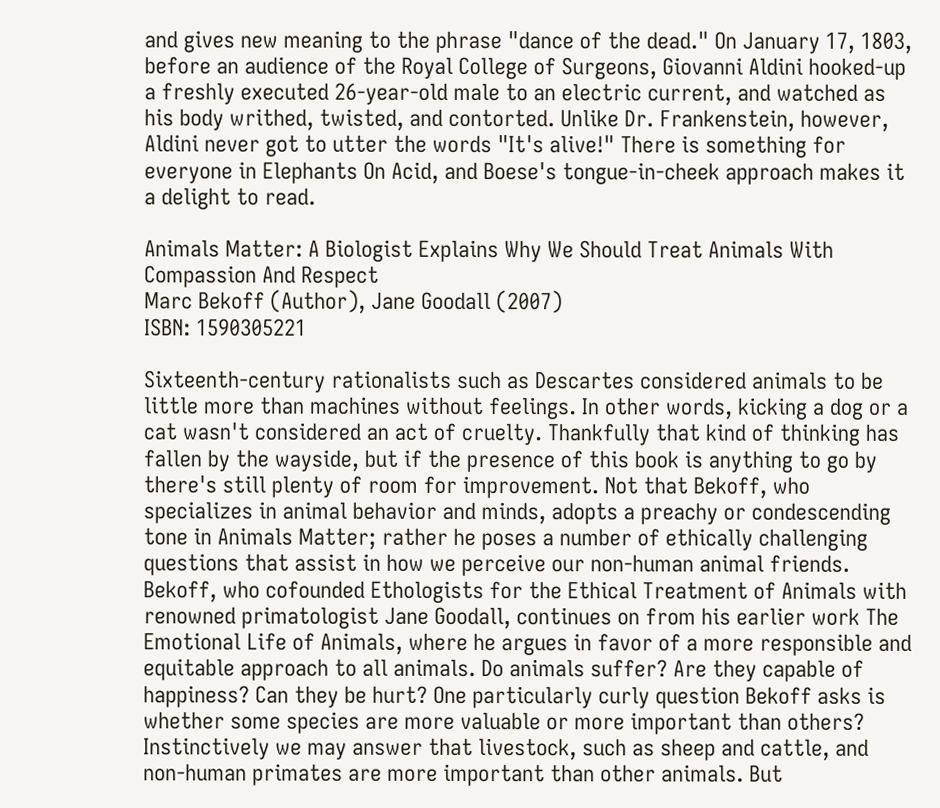and gives new meaning to the phrase "dance of the dead." On January 17, 1803, before an audience of the Royal College of Surgeons, Giovanni Aldini hooked-up a freshly executed 26-year-old male to an electric current, and watched as his body writhed, twisted, and contorted. Unlike Dr. Frankenstein, however, Aldini never got to utter the words "It's alive!" There is something for everyone in Elephants On Acid, and Boese's tongue-in-cheek approach makes it a delight to read.

Animals Matter: A Biologist Explains Why We Should Treat Animals With Compassion And Respect
Marc Bekoff (Author), Jane Goodall (2007)
ISBN: 1590305221

Sixteenth-century rationalists such as Descartes considered animals to be little more than machines without feelings. In other words, kicking a dog or a cat wasn't considered an act of cruelty. Thankfully that kind of thinking has fallen by the wayside, but if the presence of this book is anything to go by there's still plenty of room for improvement. Not that Bekoff, who specializes in animal behavior and minds, adopts a preachy or condescending tone in Animals Matter; rather he poses a number of ethically challenging questions that assist in how we perceive our non-human animal friends. Bekoff, who cofounded Ethologists for the Ethical Treatment of Animals with renowned primatologist Jane Goodall, continues on from his earlier work The Emotional Life of Animals, where he argues in favor of a more responsible and equitable approach to all animals. Do animals suffer? Are they capable of happiness? Can they be hurt? One particularly curly question Bekoff asks is whether some species are more valuable or more important than others? Instinctively we may answer that livestock, such as sheep and cattle, and non-human primates are more important than other animals. But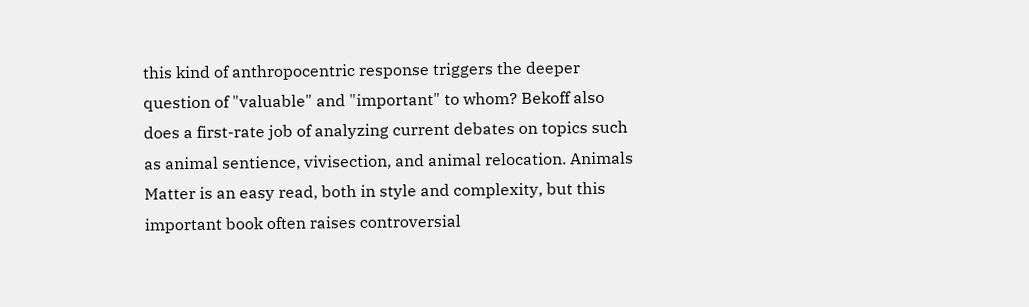this kind of anthropocentric response triggers the deeper question of "valuable" and "important" to whom? Bekoff also does a first-rate job of analyzing current debates on topics such as animal sentience, vivisection, and animal relocation. Animals Matter is an easy read, both in style and complexity, but this important book often raises controversial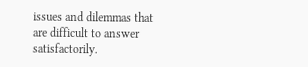issues and dilemmas that are difficult to answer satisfactorily.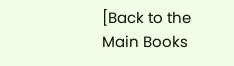[Back to the Main Books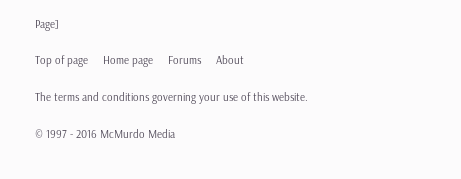Page]

Top of page     Home page     Forums     About

The terms and conditions governing your use of this website.

© 1997 - 2016 McMurdo Media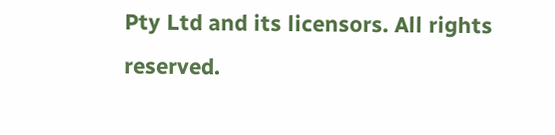Pty Ltd and its licensors. All rights reserved.